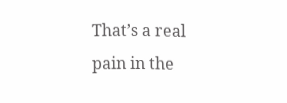That’s a real pain in the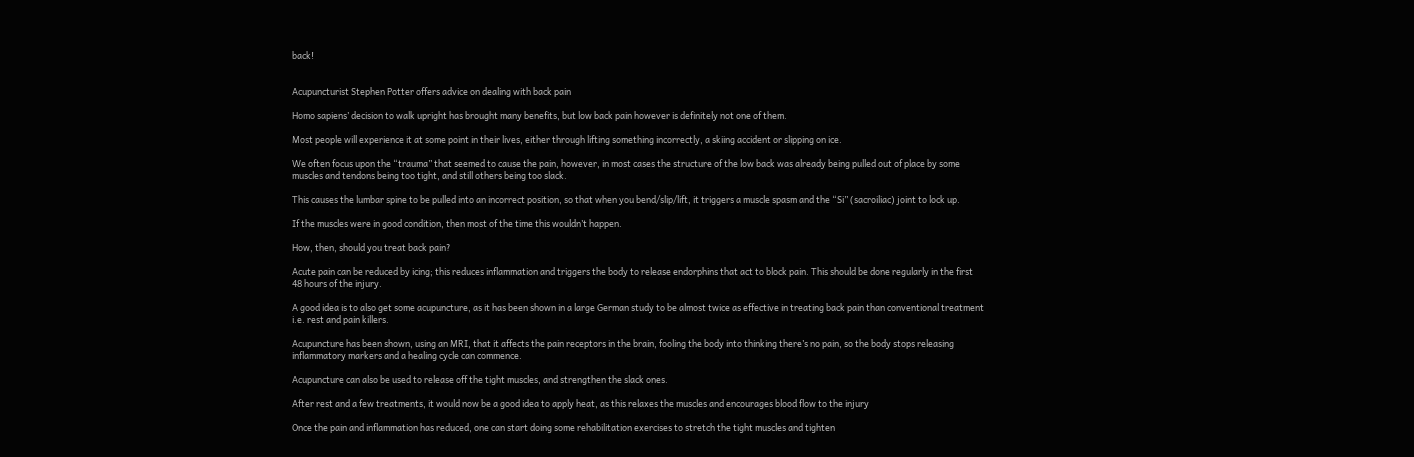back!


Acupuncturist Stephen Potter offers advice on dealing with back pain

Homo sapiens’ decision to walk upright has brought many benefits, but low back pain however is definitely not one of them.

Most people will experience it at some point in their lives, either through lifting something incorrectly, a skiing accident or slipping on ice.

We often focus upon the “trauma” that seemed to cause the pain, however, in most cases the structure of the low back was already being pulled out of place by some muscles and tendons being too tight, and still others being too slack.

This causes the lumbar spine to be pulled into an incorrect position, so that when you bend/slip/lift, it triggers a muscle spasm and the “Si” (sacroiliac) joint to lock up.

If the muscles were in good condition, then most of the time this wouldn’t happen.

How, then, should you treat back pain?

Acute pain can be reduced by icing; this reduces inflammation and triggers the body to release endorphins that act to block pain. This should be done regularly in the first 48 hours of the injury.

A good idea is to also get some acupuncture, as it has been shown in a large German study to be almost twice as effective in treating back pain than conventional treatment i.e. rest and pain killers.

Acupuncture has been shown, using an MRI, that it affects the pain receptors in the brain, fooling the body into thinking there’s no pain, so the body stops releasing inflammatory markers and a healing cycle can commence.

Acupuncture can also be used to release off the tight muscles, and strengthen the slack ones.

After rest and a few treatments, it would now be a good idea to apply heat, as this relaxes the muscles and encourages blood flow to the injury

Once the pain and inflammation has reduced, one can start doing some rehabilitation exercises to stretch the tight muscles and tighten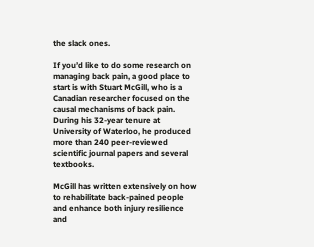the slack ones.

If you’d like to do some research on managing back pain, a good place to start is with Stuart McGill, who is a Canadian researcher focused on the causal mechanisms of back pain. During his 32-year tenure at University of Waterloo, he produced more than 240 peer-reviewed scientific journal papers and several textbooks.

McGill has written extensively on how to rehabilitate back-pained people and enhance both injury resilience and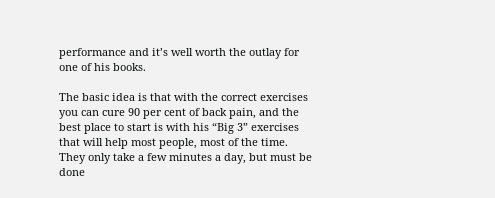performance and it’s well worth the outlay for one of his books.

The basic idea is that with the correct exercises you can cure 90 per cent of back pain, and the best place to start is with his “Big 3” exercises that will help most people, most of the time. They only take a few minutes a day, but must be done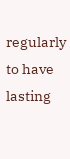regularly to have lasting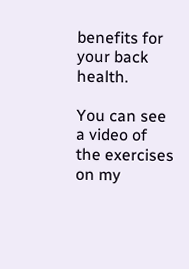benefits for your back health.

You can see a video of the exercises on my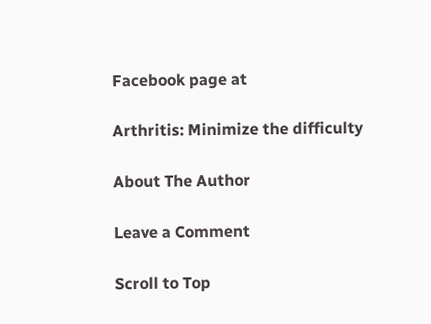Facebook page at

Arthritis: Minimize the difficulty

About The Author

Leave a Comment

Scroll to Top